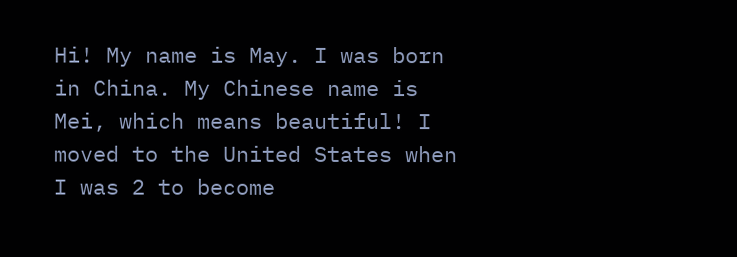Hi! My name is May. I was born in China. My Chinese name is Mei, which means beautiful! I moved to the United States when I was 2 to become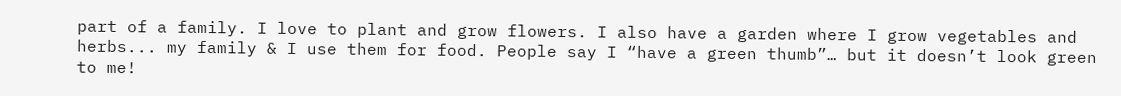part of a family. I love to plant and grow flowers. I also have a garden where I grow vegetables and herbs... my family & I use them for food. People say I “have a green thumb”… but it doesn’t look green to me!